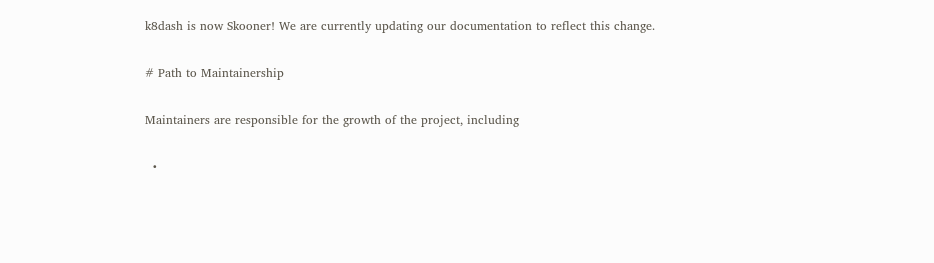k8dash is now Skooner! We are currently updating our documentation to reflect this change.

# Path to Maintainership

Maintainers are responsible for the growth of the project, including

  •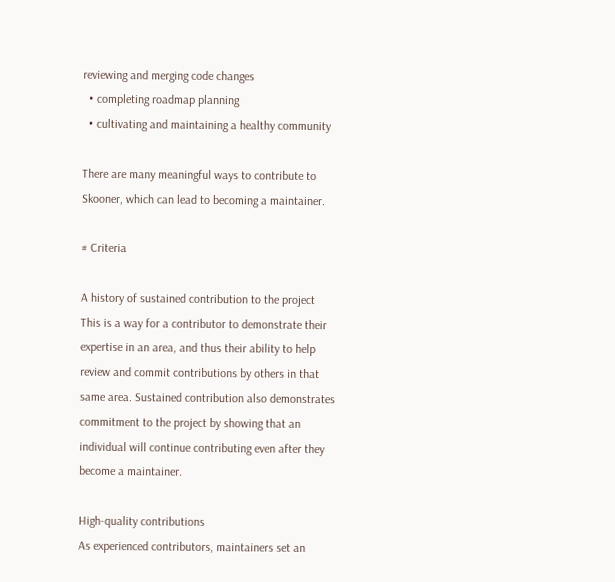reviewing and merging code changes
  • completing roadmap planning
  • cultivating and maintaining a healthy community

There are many meaningful ways to contribute to Skooner, which can lead to becoming a maintainer.

# Criteria

A history of sustained contribution to the project
This is a way for a contributor to demonstrate their expertise in an area, and thus their ability to help review and commit contributions by others in that same area. Sustained contribution also demonstrates commitment to the project by showing that an individual will continue contributing even after they become a maintainer.

High-quality contributions
As experienced contributors, maintainers set an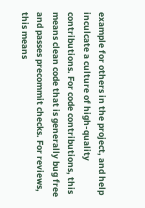example for others in the project, and help inculcate a culture of high-quality contributions. For code contributions, this means clean code that is generally bug free and passes precommit checks. For reviews, this means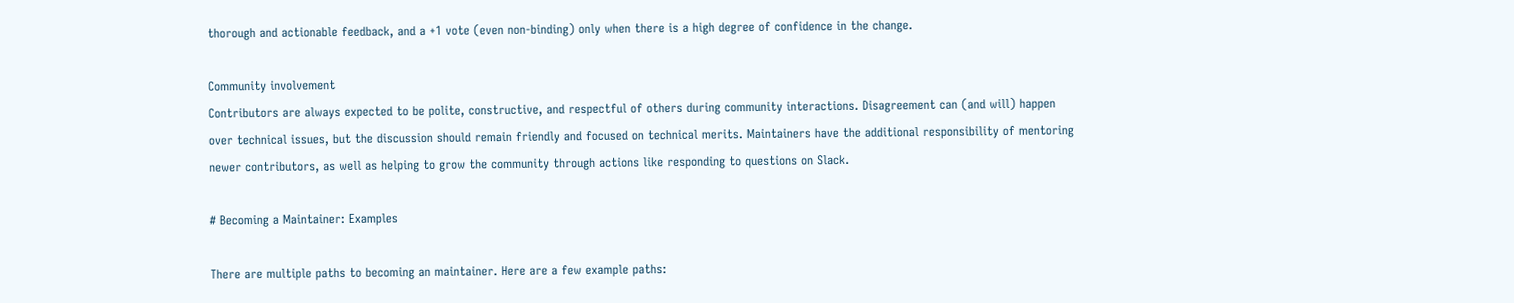thorough and actionable feedback, and a +1 vote (even non-binding) only when there is a high degree of confidence in the change.

Community involvement
Contributors are always expected to be polite, constructive, and respectful of others during community interactions. Disagreement can (and will) happen over technical issues, but the discussion should remain friendly and focused on technical merits. Maintainers have the additional responsibility of mentoring newer contributors, as well as helping to grow the community through actions like responding to questions on Slack.

# Becoming a Maintainer: Examples

There are multiple paths to becoming an maintainer. Here are a few example paths: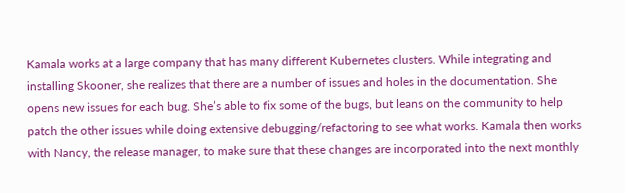Kamala works at a large company that has many different Kubernetes clusters. While integrating and installing Skooner, she realizes that there are a number of issues and holes in the documentation. She opens new issues for each bug. She’s able to fix some of the bugs, but leans on the community to help patch the other issues while doing extensive debugging/refactoring to see what works. Kamala then works with Nancy, the release manager, to make sure that these changes are incorporated into the next monthly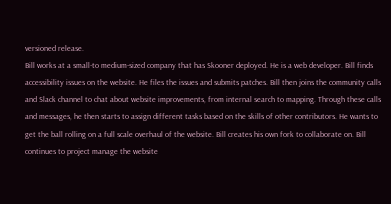versioned release.
Bill works at a small-to medium-sized company that has Skooner deployed. He is a web developer. Bill finds accessibility issues on the website. He files the issues and submits patches. Bill then joins the community calls and Slack channel to chat about website improvements, from internal search to mapping. Through these calls and messages, he then starts to assign different tasks based on the skills of other contributors. He wants to get the ball rolling on a full scale overhaul of the website. Bill creates his own fork to collaborate on. Bill continues to project manage the website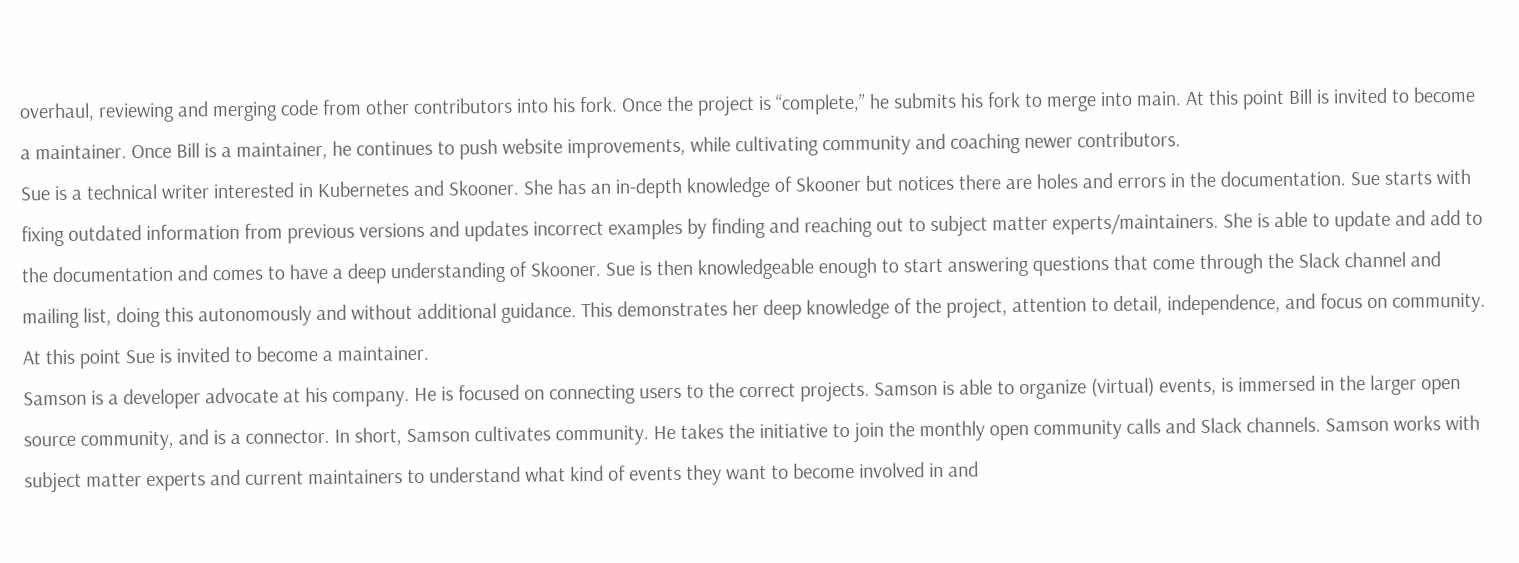overhaul, reviewing and merging code from other contributors into his fork. Once the project is “complete,” he submits his fork to merge into main. At this point Bill is invited to become a maintainer. Once Bill is a maintainer, he continues to push website improvements, while cultivating community and coaching newer contributors.
Sue is a technical writer interested in Kubernetes and Skooner. She has an in-depth knowledge of Skooner but notices there are holes and errors in the documentation. Sue starts with fixing outdated information from previous versions and updates incorrect examples by finding and reaching out to subject matter experts/maintainers. She is able to update and add to the documentation and comes to have a deep understanding of Skooner. Sue is then knowledgeable enough to start answering questions that come through the Slack channel and mailing list, doing this autonomously and without additional guidance. This demonstrates her deep knowledge of the project, attention to detail, independence, and focus on community. At this point Sue is invited to become a maintainer.
Samson is a developer advocate at his company. He is focused on connecting users to the correct projects. Samson is able to organize (virtual) events, is immersed in the larger open source community, and is a connector. In short, Samson cultivates community. He takes the initiative to join the monthly open community calls and Slack channels. Samson works with subject matter experts and current maintainers to understand what kind of events they want to become involved in and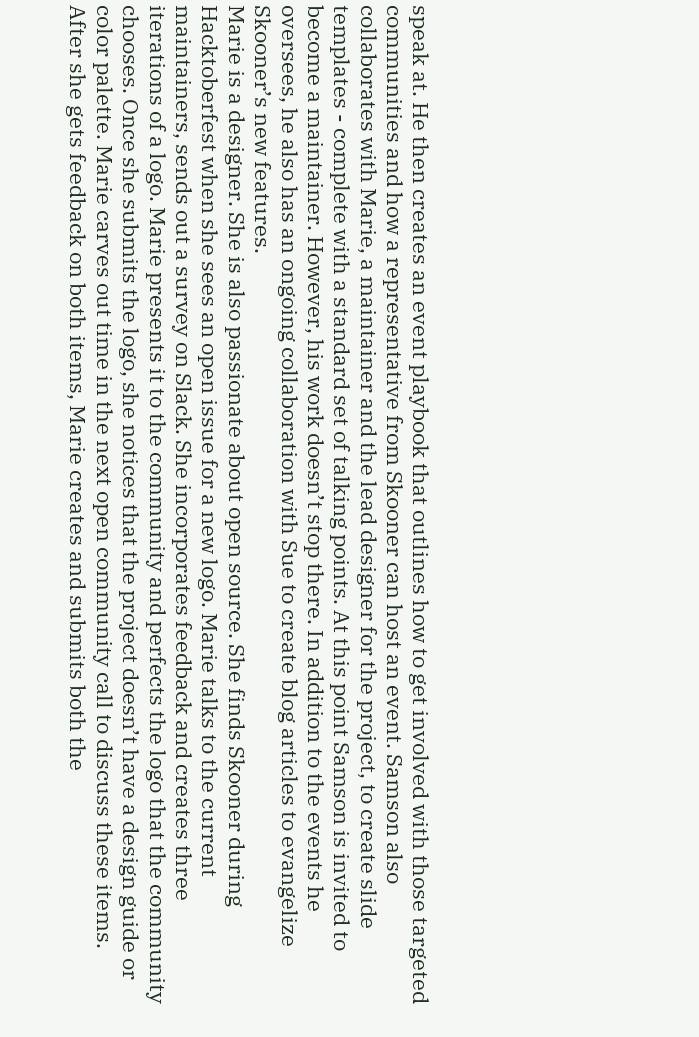speak at. He then creates an event playbook that outlines how to get involved with those targeted communities and how a representative from Skooner can host an event. Samson also collaborates with Marie, a maintainer and the lead designer for the project, to create slide templates - complete with a standard set of talking points. At this point Samson is invited to become a maintainer. However, his work doesn’t stop there. In addition to the events he oversees, he also has an ongoing collaboration with Sue to create blog articles to evangelize Skooner’s new features.
Marie is a designer. She is also passionate about open source. She finds Skooner during Hacktoberfest when she sees an open issue for a new logo. Marie talks to the current maintainers, sends out a survey on Slack. She incorporates feedback and creates three iterations of a logo. Marie presents it to the community and perfects the logo that the community chooses. Once she submits the logo, she notices that the project doesn’t have a design guide or color palette. Marie carves out time in the next open community call to discuss these items. After she gets feedback on both items, Marie creates and submits both the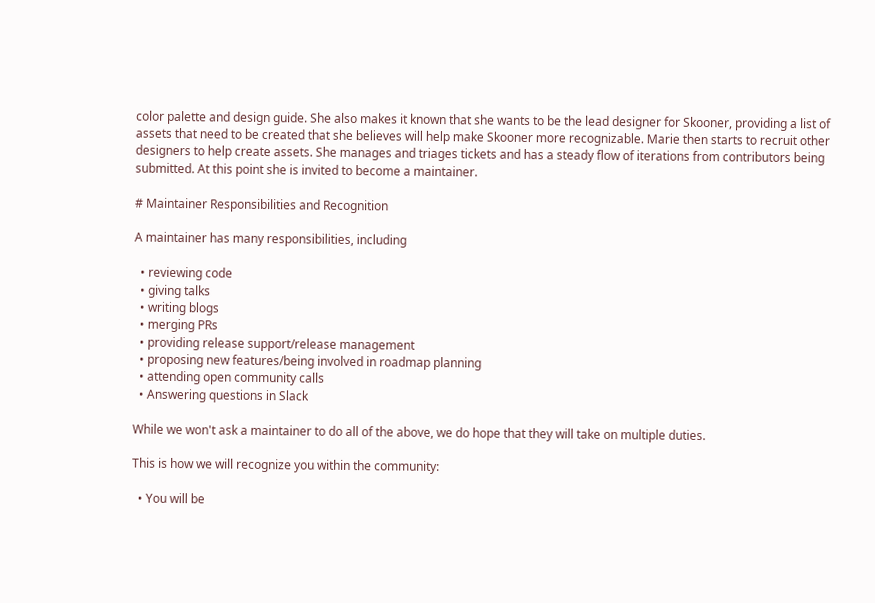color palette and design guide. She also makes it known that she wants to be the lead designer for Skooner, providing a list of assets that need to be created that she believes will help make Skooner more recognizable. Marie then starts to recruit other designers to help create assets. She manages and triages tickets and has a steady flow of iterations from contributors being submitted. At this point she is invited to become a maintainer.

# Maintainer Responsibilities and Recognition

A maintainer has many responsibilities, including

  • reviewing code
  • giving talks
  • writing blogs
  • merging PRs
  • providing release support/release management
  • proposing new features/being involved in roadmap planning
  • attending open community calls
  • Answering questions in Slack

While we won't ask a maintainer to do all of the above, we do hope that they will take on multiple duties.

This is how we will recognize you within the community:

  • You will be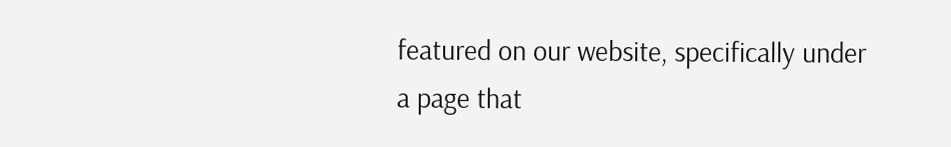featured on our website, specifically under a page that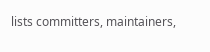lists committers, maintainers,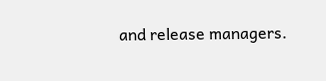and release managers.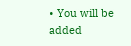• You will be added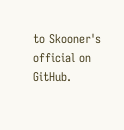to Skooner's official on GitHub.